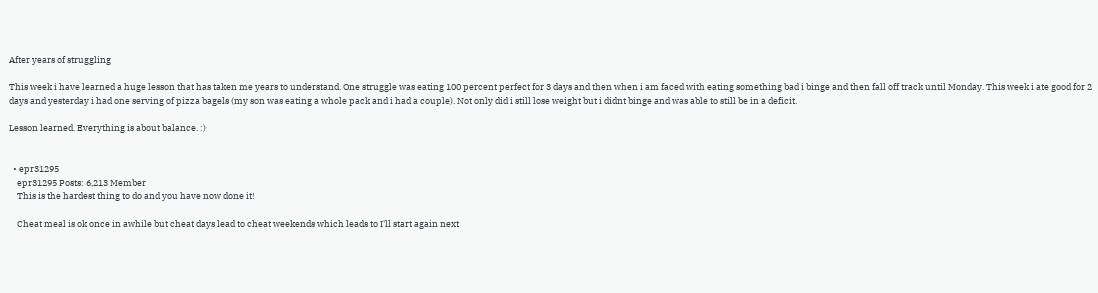After years of struggling

This week i have learned a huge lesson that has taken me years to understand. One struggle was eating 100 percent perfect for 3 days and then when i am faced with eating something bad i binge and then fall off track until Monday. This week i ate good for 2 days and yesterday i had one serving of pizza bagels (my son was eating a whole pack and i had a couple). Not only did i still lose weight but i didnt binge and was able to still be in a deficit.

Lesson learned. Everything is about balance. :)


  • epr31295
    epr31295 Posts: 6,213 Member
    This is the hardest thing to do and you have now done it!

    Cheat meal is ok once in awhile but cheat days lead to cheat weekends which leads to I'll start again next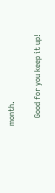month.

    Good for you keep it up!